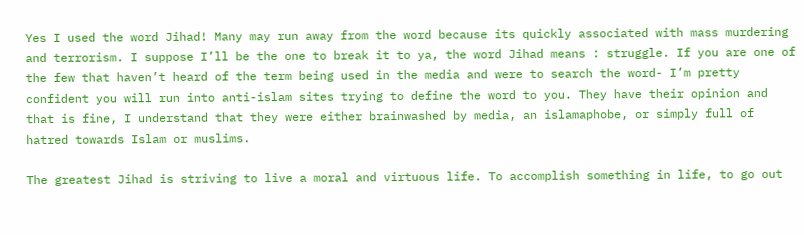Yes I used the word Jihad! Many may run away from the word because its quickly associated with mass murdering and terrorism. I suppose I’ll be the one to break it to ya, the word Jihad means : struggle. If you are one of the few that haven’t heard of the term being used in the media and were to search the word- I’m pretty confident you will run into anti-islam sites trying to define the word to you. They have their opinion and that is fine, I understand that they were either brainwashed by media, an islamaphobe, or simply full of hatred towards Islam or muslims.

The greatest Jihad is striving to live a moral and virtuous life. To accomplish something in life, to go out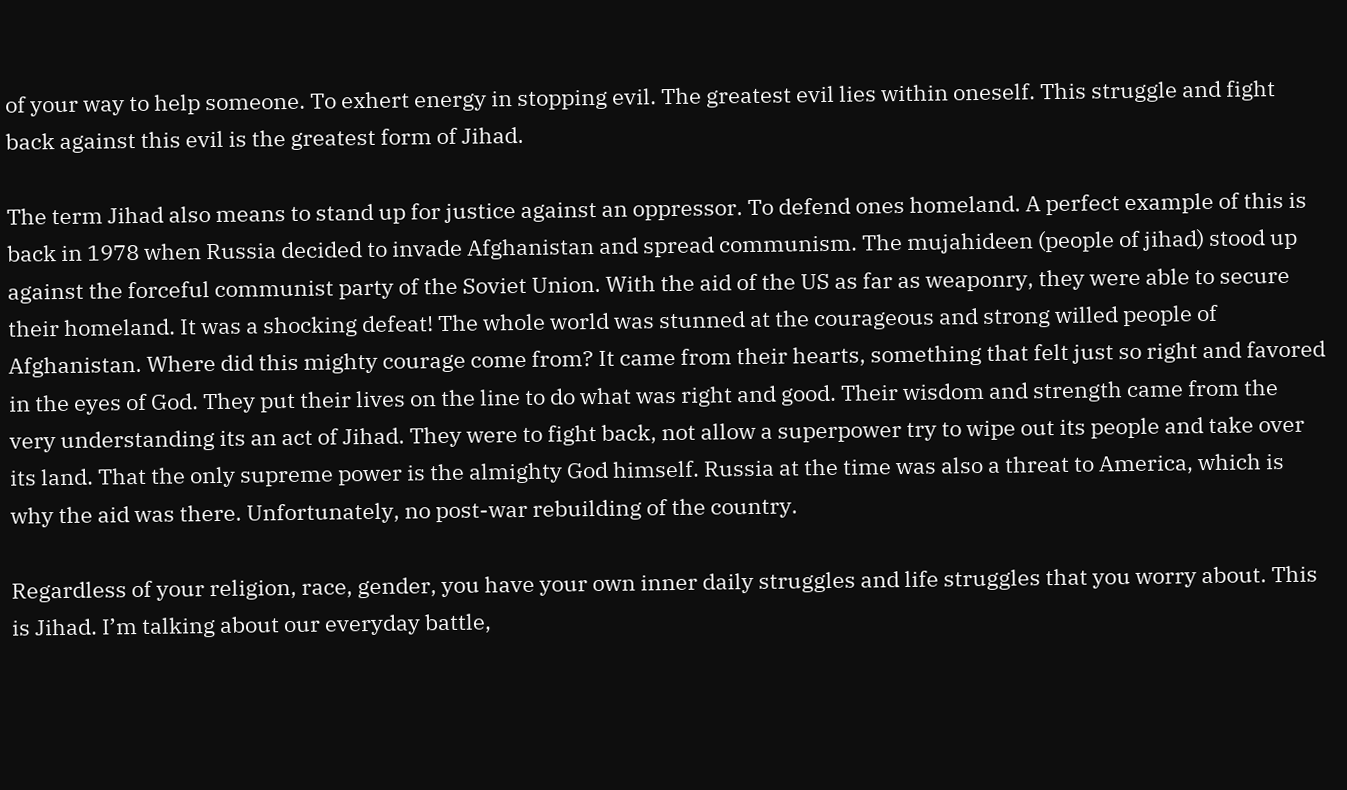of your way to help someone. To exhert energy in stopping evil. The greatest evil lies within oneself. This struggle and fight back against this evil is the greatest form of Jihad.

The term Jihad also means to stand up for justice against an oppressor. To defend ones homeland. A perfect example of this is back in 1978 when Russia decided to invade Afghanistan and spread communism. The mujahideen (people of jihad) stood up against the forceful communist party of the Soviet Union. With the aid of the US as far as weaponry, they were able to secure their homeland. It was a shocking defeat! The whole world was stunned at the courageous and strong willed people of Afghanistan. Where did this mighty courage come from? It came from their hearts, something that felt just so right and favored  in the eyes of God. They put their lives on the line to do what was right and good. Their wisdom and strength came from the very understanding its an act of Jihad. They were to fight back, not allow a superpower try to wipe out its people and take over its land. That the only supreme power is the almighty God himself. Russia at the time was also a threat to America, which is why the aid was there. Unfortunately, no post-war rebuilding of the country.

Regardless of your religion, race, gender, you have your own inner daily struggles and life struggles that you worry about. This is Jihad. I’m talking about our everyday battle,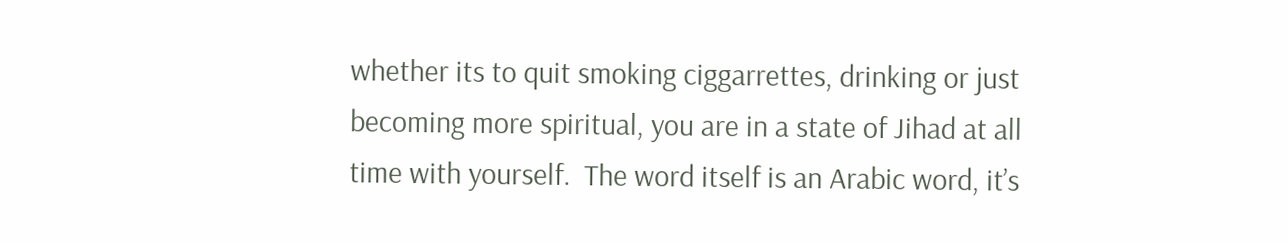whether its to quit smoking ciggarrettes, drinking or just becoming more spiritual, you are in a state of Jihad at all time with yourself.  The word itself is an Arabic word, it’s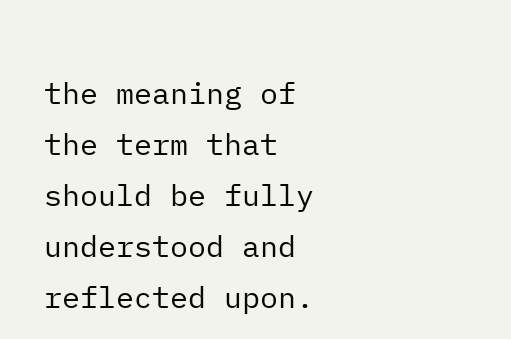the meaning of the term that should be fully understood and reflected upon.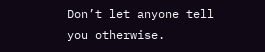Don’t let anyone tell you otherwise.